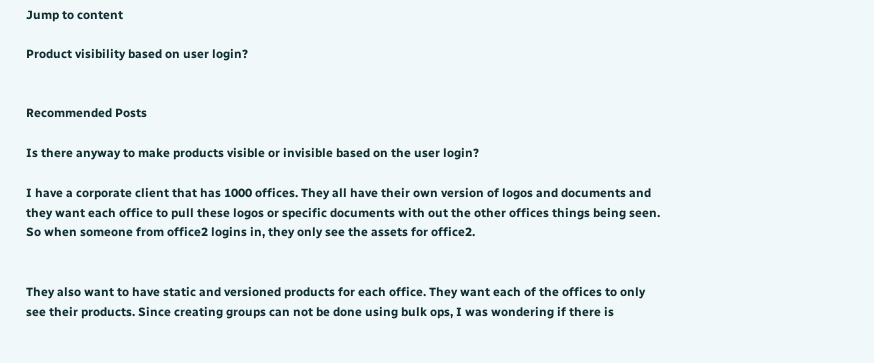Jump to content

Product visibility based on user login?


Recommended Posts

Is there anyway to make products visible or invisible based on the user login?

I have a corporate client that has 1000 offices. They all have their own version of logos and documents and they want each office to pull these logos or specific documents with out the other offices things being seen. So when someone from office2 logins in, they only see the assets for office2.


They also want to have static and versioned products for each office. They want each of the offices to only see their products. Since creating groups can not be done using bulk ops, I was wondering if there is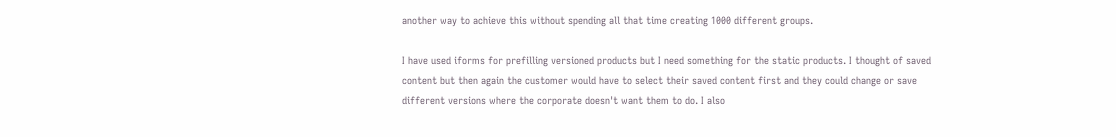another way to achieve this without spending all that time creating 1000 different groups.

I have used iforms for prefilling versioned products but I need something for the static products. I thought of saved content but then again the customer would have to select their saved content first and they could change or save different versions where the corporate doesn't want them to do. I also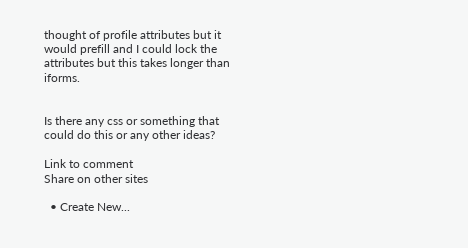thought of profile attributes but it would prefill and I could lock the attributes but this takes longer than iforms.


Is there any css or something that could do this or any other ideas?

Link to comment
Share on other sites

  • Create New...